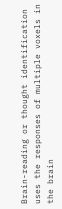Brain-reading or thought identification uses the responses of multiple voxels in the brain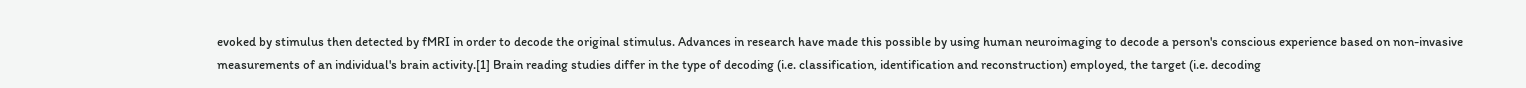evoked by stimulus then detected by fMRI in order to decode the original stimulus. Advances in research have made this possible by using human neuroimaging to decode a person's conscious experience based on non-invasive measurements of an individual's brain activity.[1] Brain reading studies differ in the type of decoding (i.e. classification, identification and reconstruction) employed, the target (i.e. decoding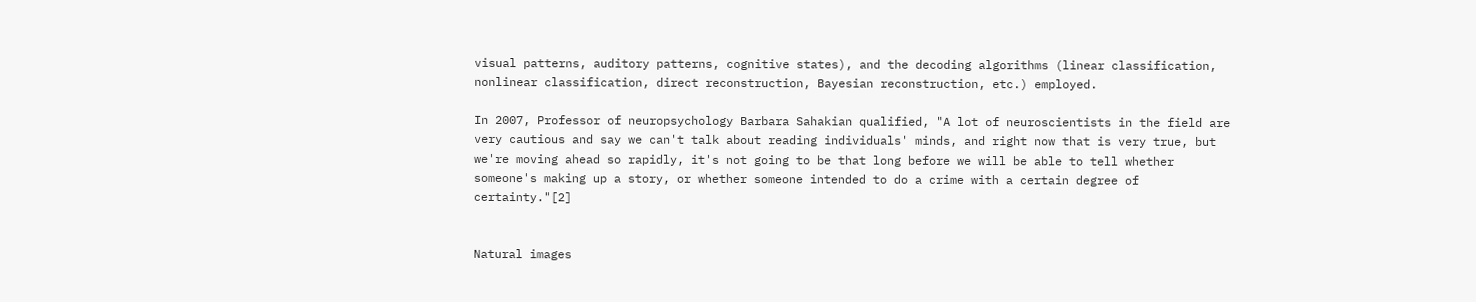visual patterns, auditory patterns, cognitive states), and the decoding algorithms (linear classification, nonlinear classification, direct reconstruction, Bayesian reconstruction, etc.) employed.

In 2007, Professor of neuropsychology Barbara Sahakian qualified, "A lot of neuroscientists in the field are very cautious and say we can't talk about reading individuals' minds, and right now that is very true, but we're moving ahead so rapidly, it's not going to be that long before we will be able to tell whether someone's making up a story, or whether someone intended to do a crime with a certain degree of certainty."[2]


Natural images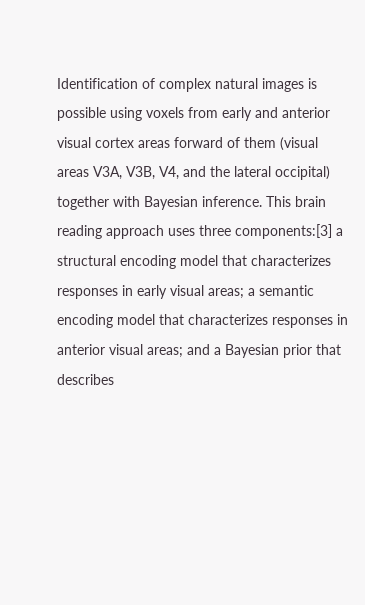Identification of complex natural images is possible using voxels from early and anterior visual cortex areas forward of them (visual areas V3A, V3B, V4, and the lateral occipital) together with Bayesian inference. This brain reading approach uses three components:[3] a structural encoding model that characterizes responses in early visual areas; a semantic encoding model that characterizes responses in anterior visual areas; and a Bayesian prior that describes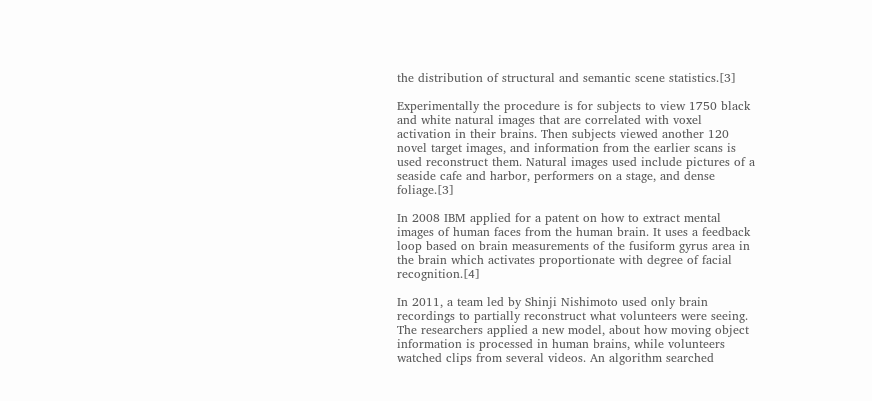the distribution of structural and semantic scene statistics.[3]

Experimentally the procedure is for subjects to view 1750 black and white natural images that are correlated with voxel activation in their brains. Then subjects viewed another 120 novel target images, and information from the earlier scans is used reconstruct them. Natural images used include pictures of a seaside cafe and harbor, performers on a stage, and dense foliage.[3]

In 2008 IBM applied for a patent on how to extract mental images of human faces from the human brain. It uses a feedback loop based on brain measurements of the fusiform gyrus area in the brain which activates proportionate with degree of facial recognition.[4]

In 2011, a team led by Shinji Nishimoto used only brain recordings to partially reconstruct what volunteers were seeing. The researchers applied a new model, about how moving object information is processed in human brains, while volunteers watched clips from several videos. An algorithm searched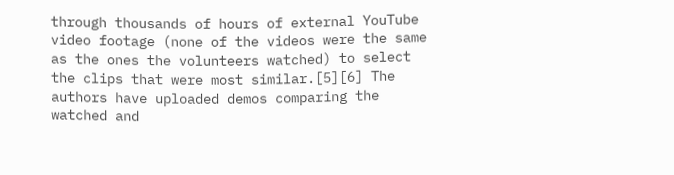through thousands of hours of external YouTube video footage (none of the videos were the same as the ones the volunteers watched) to select the clips that were most similar.[5][6] The authors have uploaded demos comparing the watched and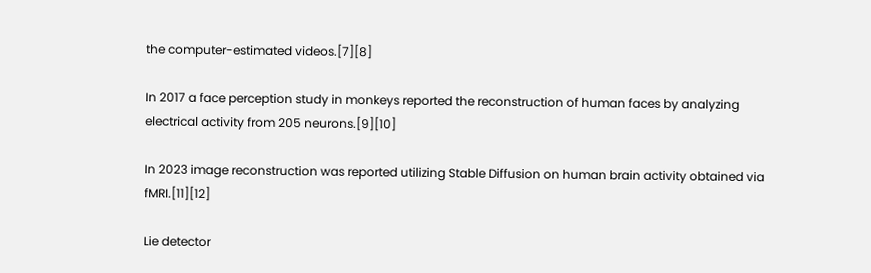the computer-estimated videos.[7][8]

In 2017 a face perception study in monkeys reported the reconstruction of human faces by analyzing electrical activity from 205 neurons.[9][10]

In 2023 image reconstruction was reported utilizing Stable Diffusion on human brain activity obtained via fMRI.[11][12]

Lie detector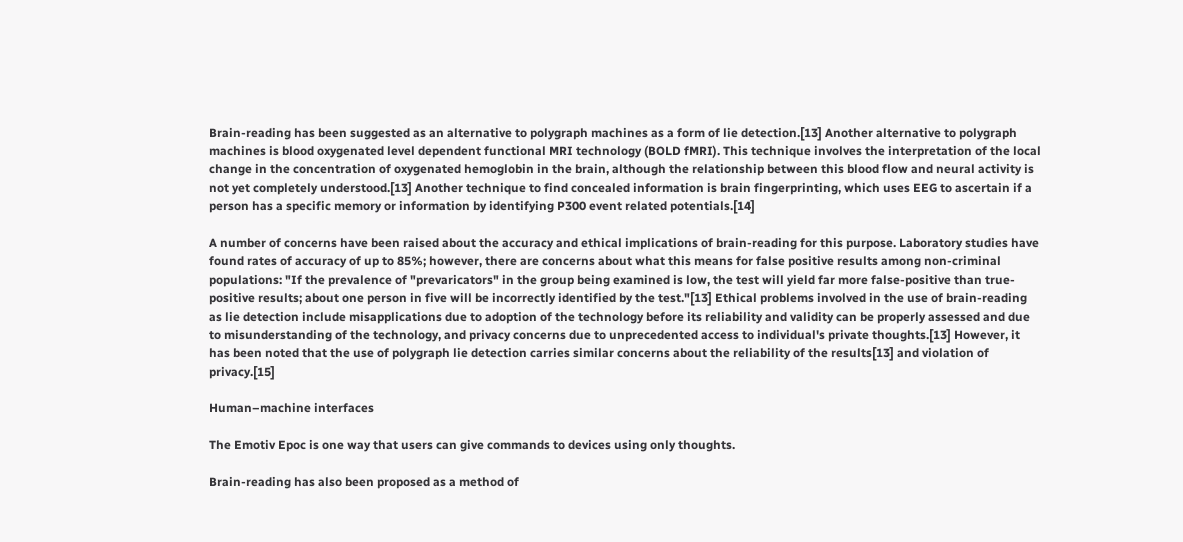Brain-reading has been suggested as an alternative to polygraph machines as a form of lie detection.[13] Another alternative to polygraph machines is blood oxygenated level dependent functional MRI technology (BOLD fMRI). This technique involves the interpretation of the local change in the concentration of oxygenated hemoglobin in the brain, although the relationship between this blood flow and neural activity is not yet completely understood.[13] Another technique to find concealed information is brain fingerprinting, which uses EEG to ascertain if a person has a specific memory or information by identifying P300 event related potentials.[14]

A number of concerns have been raised about the accuracy and ethical implications of brain-reading for this purpose. Laboratory studies have found rates of accuracy of up to 85%; however, there are concerns about what this means for false positive results among non-criminal populations: "If the prevalence of "prevaricators" in the group being examined is low, the test will yield far more false-positive than true-positive results; about one person in five will be incorrectly identified by the test."[13] Ethical problems involved in the use of brain-reading as lie detection include misapplications due to adoption of the technology before its reliability and validity can be properly assessed and due to misunderstanding of the technology, and privacy concerns due to unprecedented access to individual's private thoughts.[13] However, it has been noted that the use of polygraph lie detection carries similar concerns about the reliability of the results[13] and violation of privacy.[15]

Human–machine interfaces

The Emotiv Epoc is one way that users can give commands to devices using only thoughts.

Brain-reading has also been proposed as a method of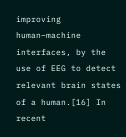improving human–machine interfaces, by the use of EEG to detect relevant brain states of a human.[16] In recent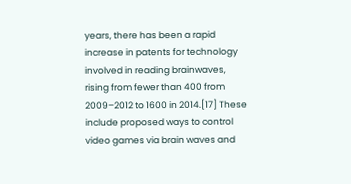years, there has been a rapid increase in patents for technology involved in reading brainwaves, rising from fewer than 400 from 2009–2012 to 1600 in 2014.[17] These include proposed ways to control video games via brain waves and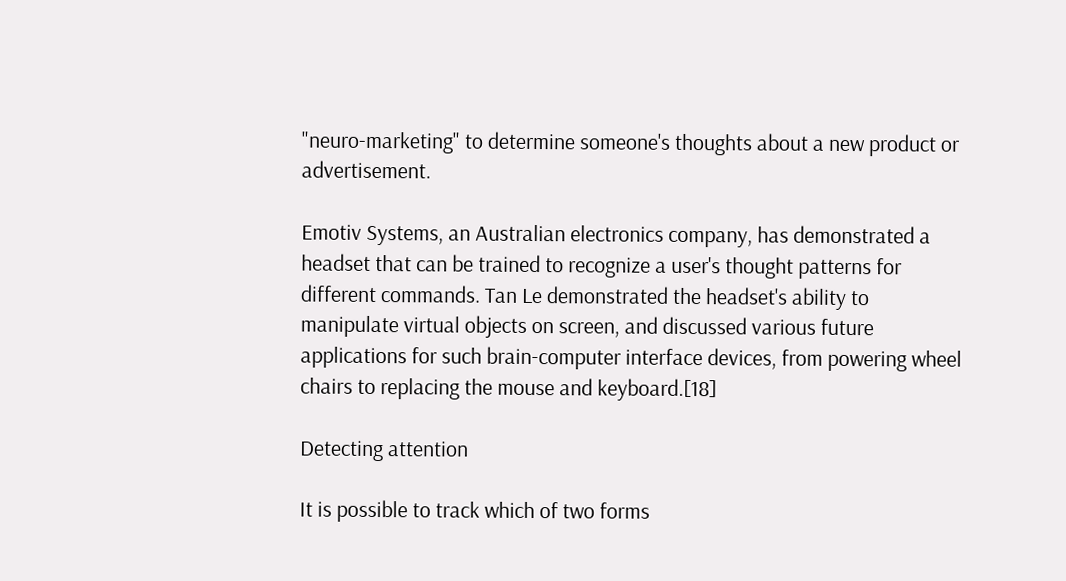"neuro-marketing" to determine someone's thoughts about a new product or advertisement.

Emotiv Systems, an Australian electronics company, has demonstrated a headset that can be trained to recognize a user's thought patterns for different commands. Tan Le demonstrated the headset's ability to manipulate virtual objects on screen, and discussed various future applications for such brain-computer interface devices, from powering wheel chairs to replacing the mouse and keyboard.[18]

Detecting attention

It is possible to track which of two forms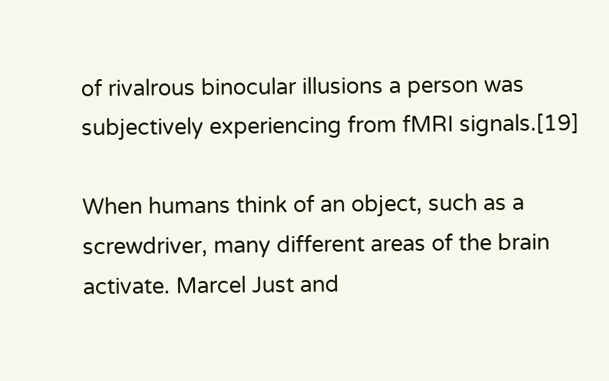of rivalrous binocular illusions a person was subjectively experiencing from fMRI signals.[19]

When humans think of an object, such as a screwdriver, many different areas of the brain activate. Marcel Just and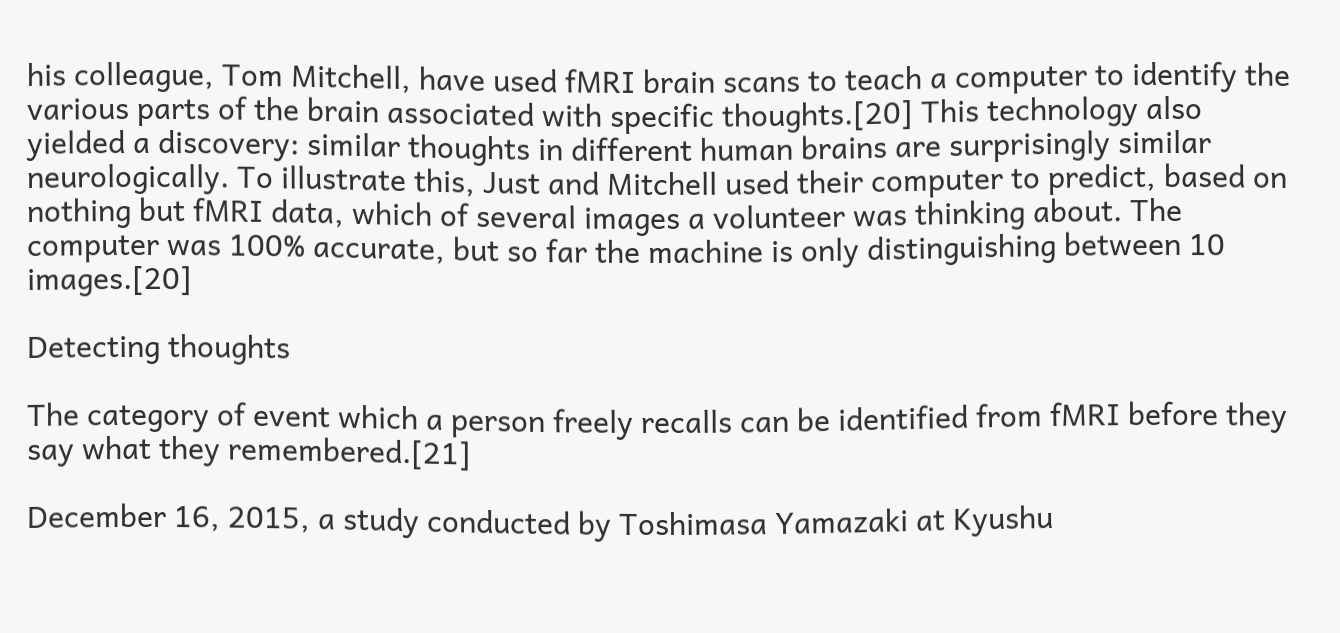his colleague, Tom Mitchell, have used fMRI brain scans to teach a computer to identify the various parts of the brain associated with specific thoughts.[20] This technology also yielded a discovery: similar thoughts in different human brains are surprisingly similar neurologically. To illustrate this, Just and Mitchell used their computer to predict, based on nothing but fMRI data, which of several images a volunteer was thinking about. The computer was 100% accurate, but so far the machine is only distinguishing between 10 images.[20]

Detecting thoughts

The category of event which a person freely recalls can be identified from fMRI before they say what they remembered.[21]

December 16, 2015, a study conducted by Toshimasa Yamazaki at Kyushu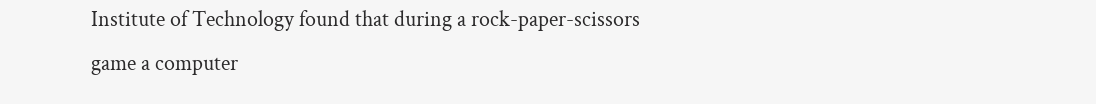Institute of Technology found that during a rock-paper-scissors game a computer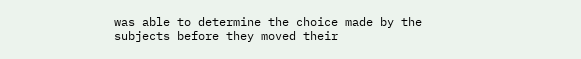was able to determine the choice made by the subjects before they moved their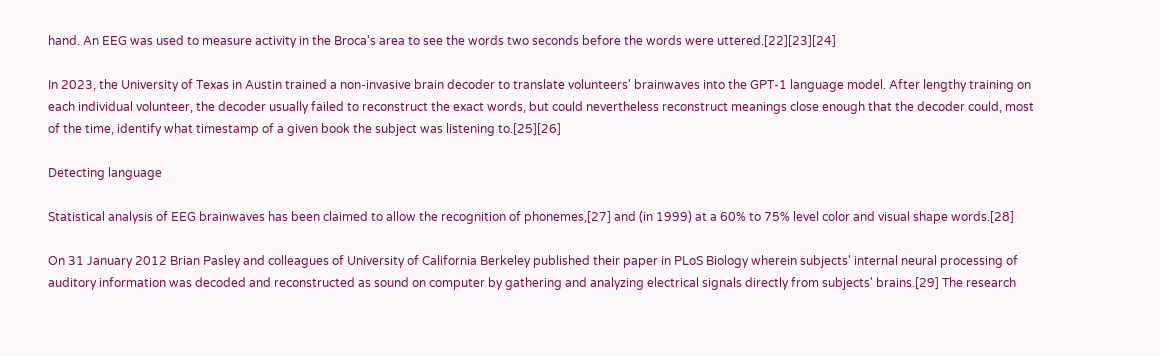hand. An EEG was used to measure activity in the Broca's area to see the words two seconds before the words were uttered.[22][23][24]

In 2023, the University of Texas in Austin trained a non-invasive brain decoder to translate volunteers' brainwaves into the GPT-1 language model. After lengthy training on each individual volunteer, the decoder usually failed to reconstruct the exact words, but could nevertheless reconstruct meanings close enough that the decoder could, most of the time, identify what timestamp of a given book the subject was listening to.[25][26]

Detecting language

Statistical analysis of EEG brainwaves has been claimed to allow the recognition of phonemes,[27] and (in 1999) at a 60% to 75% level color and visual shape words.[28]

On 31 January 2012 Brian Pasley and colleagues of University of California Berkeley published their paper in PLoS Biology wherein subjects' internal neural processing of auditory information was decoded and reconstructed as sound on computer by gathering and analyzing electrical signals directly from subjects' brains.[29] The research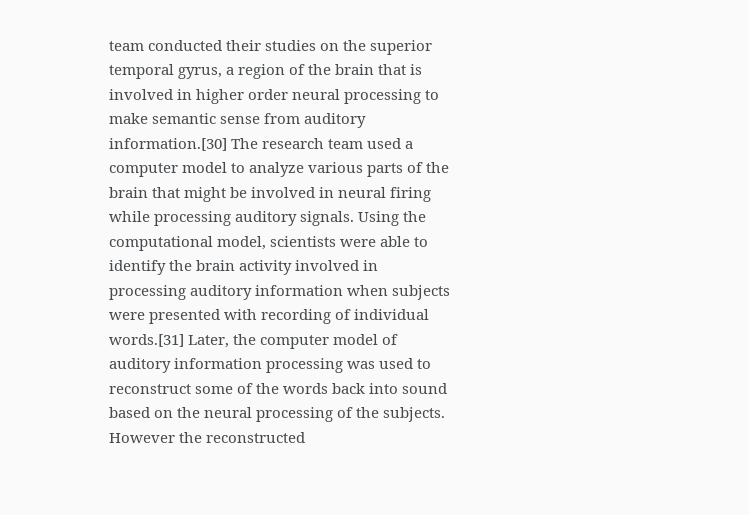team conducted their studies on the superior temporal gyrus, a region of the brain that is involved in higher order neural processing to make semantic sense from auditory information.[30] The research team used a computer model to analyze various parts of the brain that might be involved in neural firing while processing auditory signals. Using the computational model, scientists were able to identify the brain activity involved in processing auditory information when subjects were presented with recording of individual words.[31] Later, the computer model of auditory information processing was used to reconstruct some of the words back into sound based on the neural processing of the subjects. However the reconstructed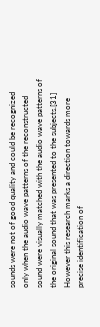sounds were not of good quality and could be recognized only when the audio wave patterns of the reconstructed sound were visually matched with the audio wave patterns of the original sound that was presented to the subjects.[31] However this research marks a direction towards more precise identification of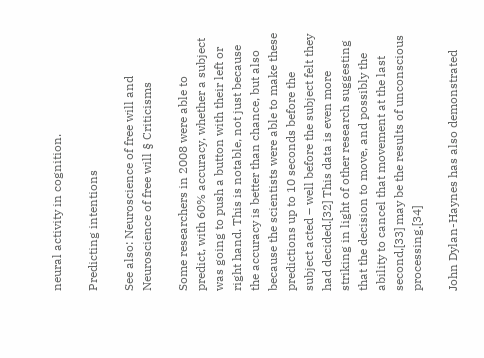neural activity in cognition.

Predicting intentions

See also: Neuroscience of free will and Neuroscience of free will § Criticisms

Some researchers in 2008 were able to predict, with 60% accuracy, whether a subject was going to push a button with their left or right hand. This is notable, not just because the accuracy is better than chance, but also because the scientists were able to make these predictions up to 10 seconds before the subject acted – well before the subject felt they had decided.[32] This data is even more striking in light of other research suggesting that the decision to move, and possibly the ability to cancel that movement at the last second,[33] may be the results of unconscious processing.[34]

John Dylan-Haynes has also demonstrated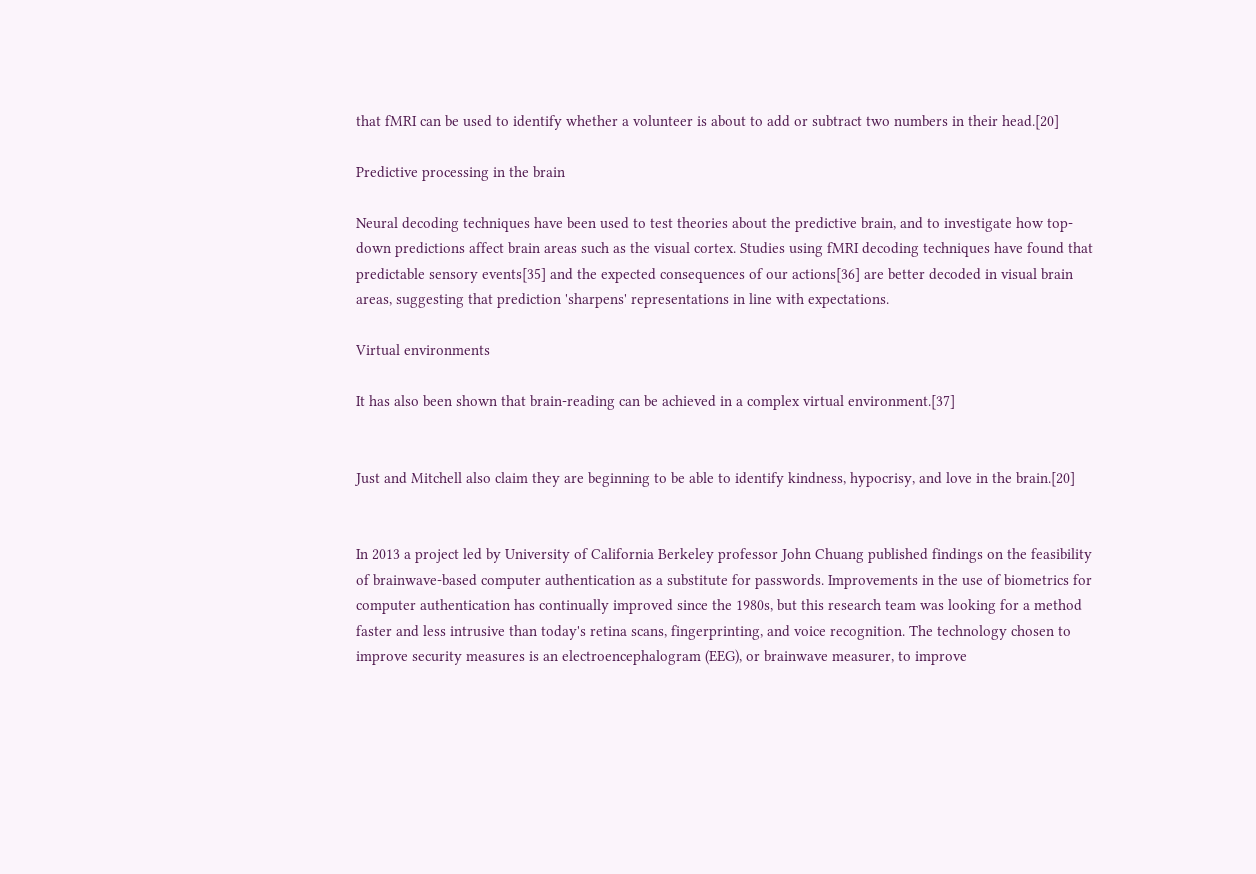that fMRI can be used to identify whether a volunteer is about to add or subtract two numbers in their head.[20]

Predictive processing in the brain

Neural decoding techniques have been used to test theories about the predictive brain, and to investigate how top-down predictions affect brain areas such as the visual cortex. Studies using fMRI decoding techniques have found that predictable sensory events[35] and the expected consequences of our actions[36] are better decoded in visual brain areas, suggesting that prediction 'sharpens' representations in line with expectations.

Virtual environments

It has also been shown that brain-reading can be achieved in a complex virtual environment.[37]


Just and Mitchell also claim they are beginning to be able to identify kindness, hypocrisy, and love in the brain.[20]


In 2013 a project led by University of California Berkeley professor John Chuang published findings on the feasibility of brainwave-based computer authentication as a substitute for passwords. Improvements in the use of biometrics for computer authentication has continually improved since the 1980s, but this research team was looking for a method faster and less intrusive than today's retina scans, fingerprinting, and voice recognition. The technology chosen to improve security measures is an electroencephalogram (EEG), or brainwave measurer, to improve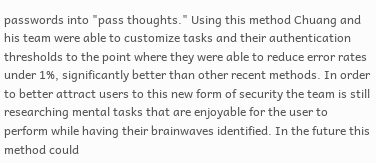passwords into "pass thoughts." Using this method Chuang and his team were able to customize tasks and their authentication thresholds to the point where they were able to reduce error rates under 1%, significantly better than other recent methods. In order to better attract users to this new form of security the team is still researching mental tasks that are enjoyable for the user to perform while having their brainwaves identified. In the future this method could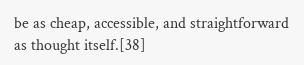be as cheap, accessible, and straightforward as thought itself.[38]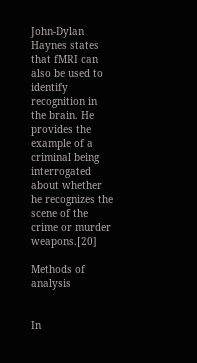John-Dylan Haynes states that fMRI can also be used to identify recognition in the brain. He provides the example of a criminal being interrogated about whether he recognizes the scene of the crime or murder weapons.[20]

Methods of analysis


In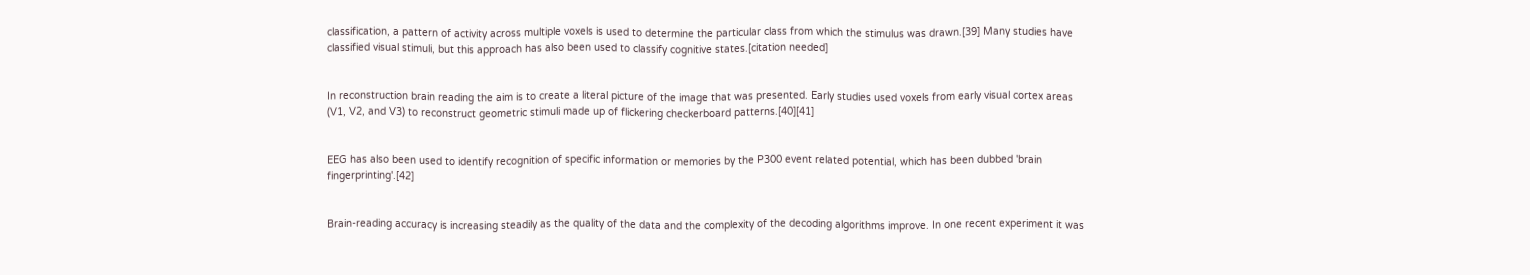classification, a pattern of activity across multiple voxels is used to determine the particular class from which the stimulus was drawn.[39] Many studies have classified visual stimuli, but this approach has also been used to classify cognitive states.[citation needed]


In reconstruction brain reading the aim is to create a literal picture of the image that was presented. Early studies used voxels from early visual cortex areas (V1, V2, and V3) to reconstruct geometric stimuli made up of flickering checkerboard patterns.[40][41]


EEG has also been used to identify recognition of specific information or memories by the P300 event related potential, which has been dubbed 'brain fingerprinting'.[42]


Brain-reading accuracy is increasing steadily as the quality of the data and the complexity of the decoding algorithms improve. In one recent experiment it was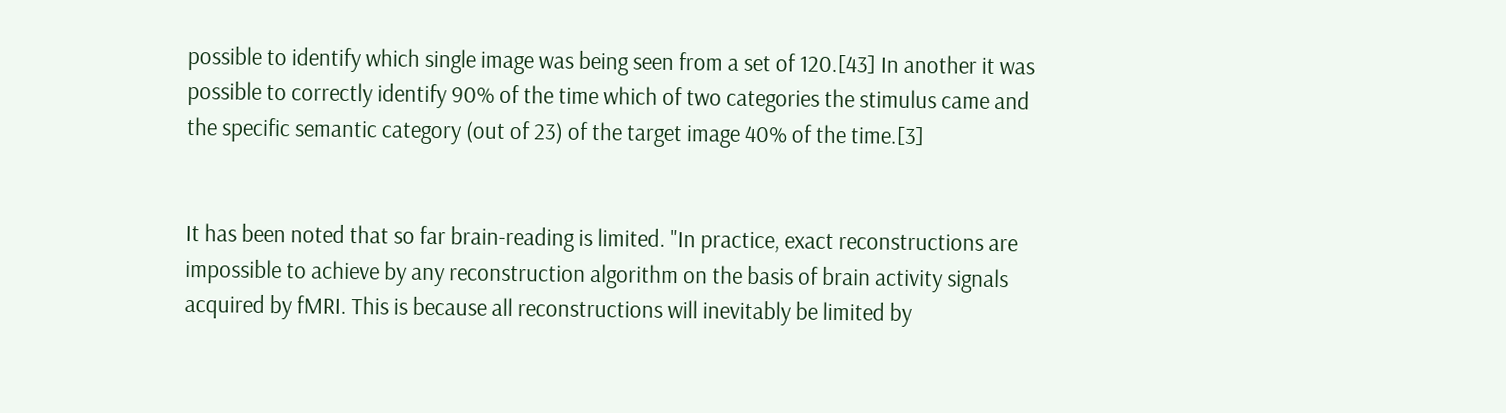possible to identify which single image was being seen from a set of 120.[43] In another it was possible to correctly identify 90% of the time which of two categories the stimulus came and the specific semantic category (out of 23) of the target image 40% of the time.[3]


It has been noted that so far brain-reading is limited. "In practice, exact reconstructions are impossible to achieve by any reconstruction algorithm on the basis of brain activity signals acquired by fMRI. This is because all reconstructions will inevitably be limited by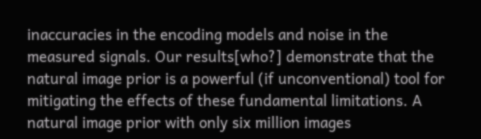inaccuracies in the encoding models and noise in the measured signals. Our results[who?] demonstrate that the natural image prior is a powerful (if unconventional) tool for mitigating the effects of these fundamental limitations. A natural image prior with only six million images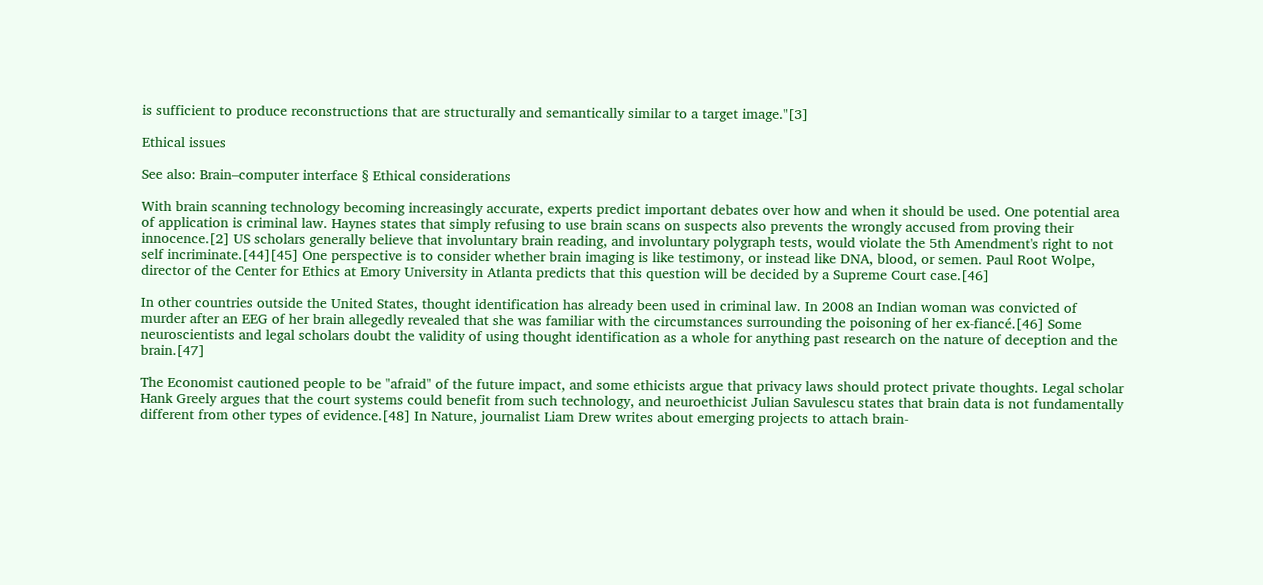is sufficient to produce reconstructions that are structurally and semantically similar to a target image."[3]

Ethical issues

See also: Brain–computer interface § Ethical considerations

With brain scanning technology becoming increasingly accurate, experts predict important debates over how and when it should be used. One potential area of application is criminal law. Haynes states that simply refusing to use brain scans on suspects also prevents the wrongly accused from proving their innocence.[2] US scholars generally believe that involuntary brain reading, and involuntary polygraph tests, would violate the 5th Amendment's right to not self incriminate.[44][45] One perspective is to consider whether brain imaging is like testimony, or instead like DNA, blood, or semen. Paul Root Wolpe, director of the Center for Ethics at Emory University in Atlanta predicts that this question will be decided by a Supreme Court case.[46]

In other countries outside the United States, thought identification has already been used in criminal law. In 2008 an Indian woman was convicted of murder after an EEG of her brain allegedly revealed that she was familiar with the circumstances surrounding the poisoning of her ex-fiancé.[46] Some neuroscientists and legal scholars doubt the validity of using thought identification as a whole for anything past research on the nature of deception and the brain.[47]

The Economist cautioned people to be "afraid" of the future impact, and some ethicists argue that privacy laws should protect private thoughts. Legal scholar Hank Greely argues that the court systems could benefit from such technology, and neuroethicist Julian Savulescu states that brain data is not fundamentally different from other types of evidence.[48] In Nature, journalist Liam Drew writes about emerging projects to attach brain-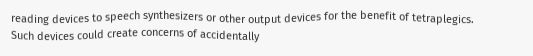reading devices to speech synthesizers or other output devices for the benefit of tetraplegics. Such devices could create concerns of accidentally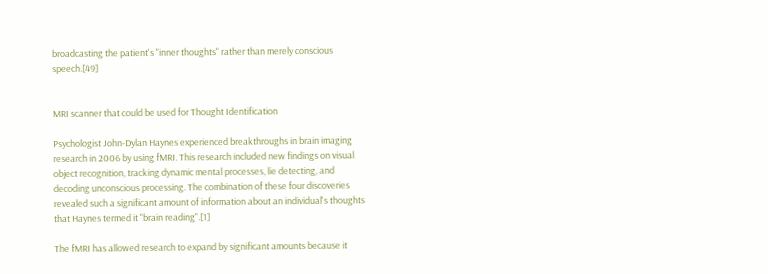broadcasting the patient's "inner thoughts" rather than merely conscious speech.[49]


MRI scanner that could be used for Thought Identification

Psychologist John-Dylan Haynes experienced breakthroughs in brain imaging research in 2006 by using fMRI. This research included new findings on visual object recognition, tracking dynamic mental processes, lie detecting, and decoding unconscious processing. The combination of these four discoveries revealed such a significant amount of information about an individual's thoughts that Haynes termed it "brain reading".[1]

The fMRI has allowed research to expand by significant amounts because it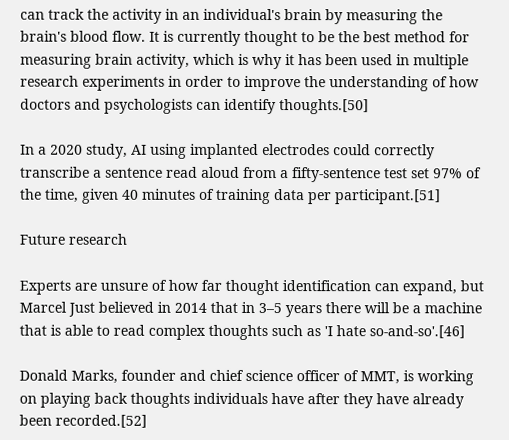can track the activity in an individual's brain by measuring the brain's blood flow. It is currently thought to be the best method for measuring brain activity, which is why it has been used in multiple research experiments in order to improve the understanding of how doctors and psychologists can identify thoughts.[50]

In a 2020 study, AI using implanted electrodes could correctly transcribe a sentence read aloud from a fifty-sentence test set 97% of the time, given 40 minutes of training data per participant.[51]

Future research

Experts are unsure of how far thought identification can expand, but Marcel Just believed in 2014 that in 3–5 years there will be a machine that is able to read complex thoughts such as 'I hate so-and-so'.[46]

Donald Marks, founder and chief science officer of MMT, is working on playing back thoughts individuals have after they have already been recorded.[52]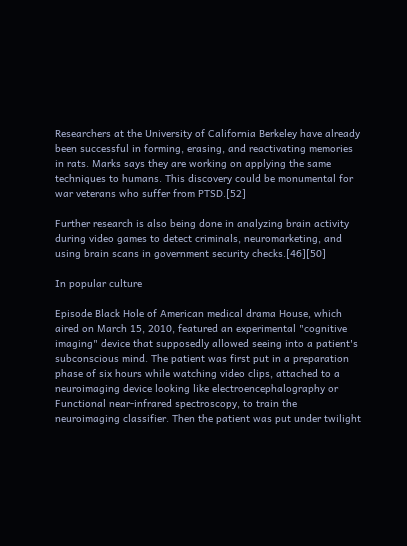Researchers at the University of California Berkeley have already been successful in forming, erasing, and reactivating memories in rats. Marks says they are working on applying the same techniques to humans. This discovery could be monumental for war veterans who suffer from PTSD.[52]

Further research is also being done in analyzing brain activity during video games to detect criminals, neuromarketing, and using brain scans in government security checks.[46][50]

In popular culture

Episode Black Hole of American medical drama House, which aired on March 15, 2010, featured an experimental "cognitive imaging" device that supposedly allowed seeing into a patient's subconscious mind. The patient was first put in a preparation phase of six hours while watching video clips, attached to a neuroimaging device looking like electroencephalography or Functional near-infrared spectroscopy, to train the neuroimaging classifier. Then the patient was put under twilight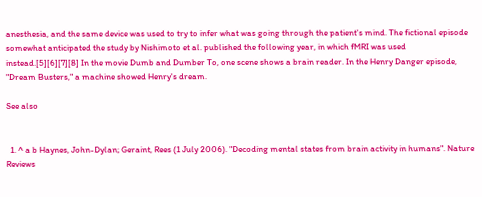anesthesia, and the same device was used to try to infer what was going through the patient's mind. The fictional episode somewhat anticipated the study by Nishimoto et al. published the following year, in which fMRI was used instead.[5][6][7][8] In the movie Dumb and Dumber To, one scene shows a brain reader. In the Henry Danger episode, "Dream Busters," a machine showed Henry's dream.

See also


  1. ^ a b Haynes, John-Dylan; Geraint, Rees (1 July 2006). "Decoding mental states from brain activity in humans". Nature Reviews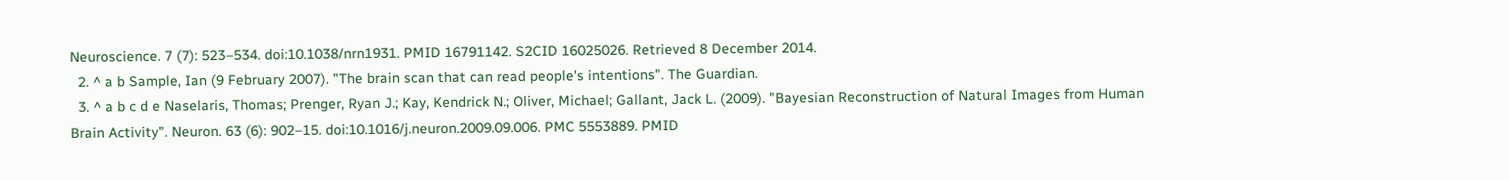Neuroscience. 7 (7): 523–534. doi:10.1038/nrn1931. PMID 16791142. S2CID 16025026. Retrieved 8 December 2014.
  2. ^ a b Sample, Ian (9 February 2007). "The brain scan that can read people's intentions". The Guardian.
  3. ^ a b c d e Naselaris, Thomas; Prenger, Ryan J.; Kay, Kendrick N.; Oliver, Michael; Gallant, Jack L. (2009). "Bayesian Reconstruction of Natural Images from Human Brain Activity". Neuron. 63 (6): 902–15. doi:10.1016/j.neuron.2009.09.006. PMC 5553889. PMID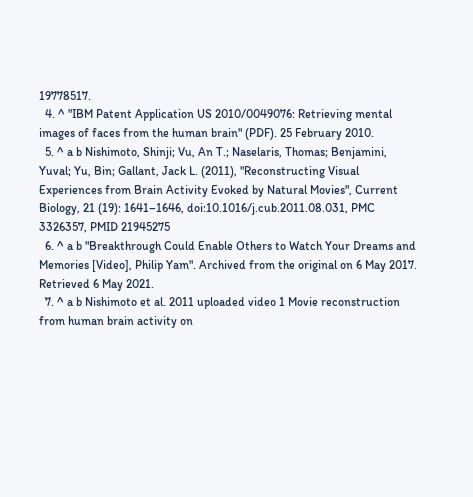19778517.
  4. ^ "IBM Patent Application US 2010/0049076: Retrieving mental images of faces from the human brain" (PDF). 25 February 2010.
  5. ^ a b Nishimoto, Shinji; Vu, An T.; Naselaris, Thomas; Benjamini, Yuval; Yu, Bin; Gallant, Jack L. (2011), "Reconstructing Visual Experiences from Brain Activity Evoked by Natural Movies", Current Biology, 21 (19): 1641–1646, doi:10.1016/j.cub.2011.08.031, PMC 3326357, PMID 21945275
  6. ^ a b "Breakthrough Could Enable Others to Watch Your Dreams and Memories [Video], Philip Yam". Archived from the original on 6 May 2017. Retrieved 6 May 2021.
  7. ^ a b Nishimoto et al. 2011 uploaded video 1 Movie reconstruction from human brain activity on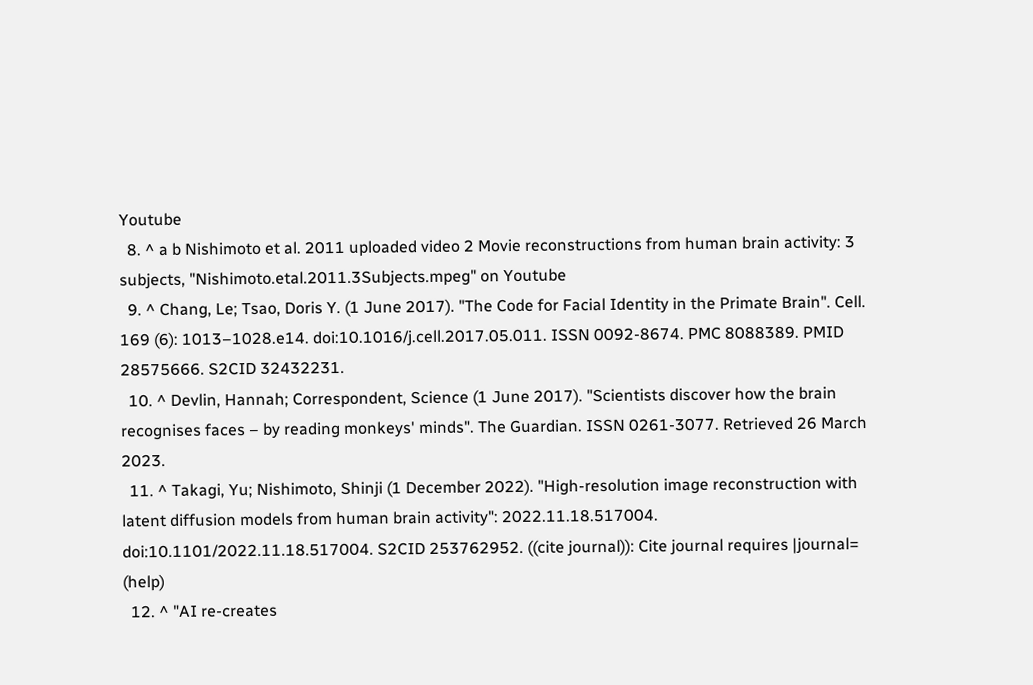Youtube
  8. ^ a b Nishimoto et al. 2011 uploaded video 2 Movie reconstructions from human brain activity: 3 subjects, "Nishimoto.etal.2011.3Subjects.mpeg" on Youtube
  9. ^ Chang, Le; Tsao, Doris Y. (1 June 2017). "The Code for Facial Identity in the Primate Brain". Cell. 169 (6): 1013–1028.e14. doi:10.1016/j.cell.2017.05.011. ISSN 0092-8674. PMC 8088389. PMID 28575666. S2CID 32432231.
  10. ^ Devlin, Hannah; Correspondent, Science (1 June 2017). "Scientists discover how the brain recognises faces – by reading monkeys' minds". The Guardian. ISSN 0261-3077. Retrieved 26 March 2023.
  11. ^ Takagi, Yu; Nishimoto, Shinji (1 December 2022). "High-resolution image reconstruction with latent diffusion models from human brain activity": 2022.11.18.517004. doi:10.1101/2022.11.18.517004. S2CID 253762952. ((cite journal)): Cite journal requires |journal= (help)
  12. ^ "AI re-creates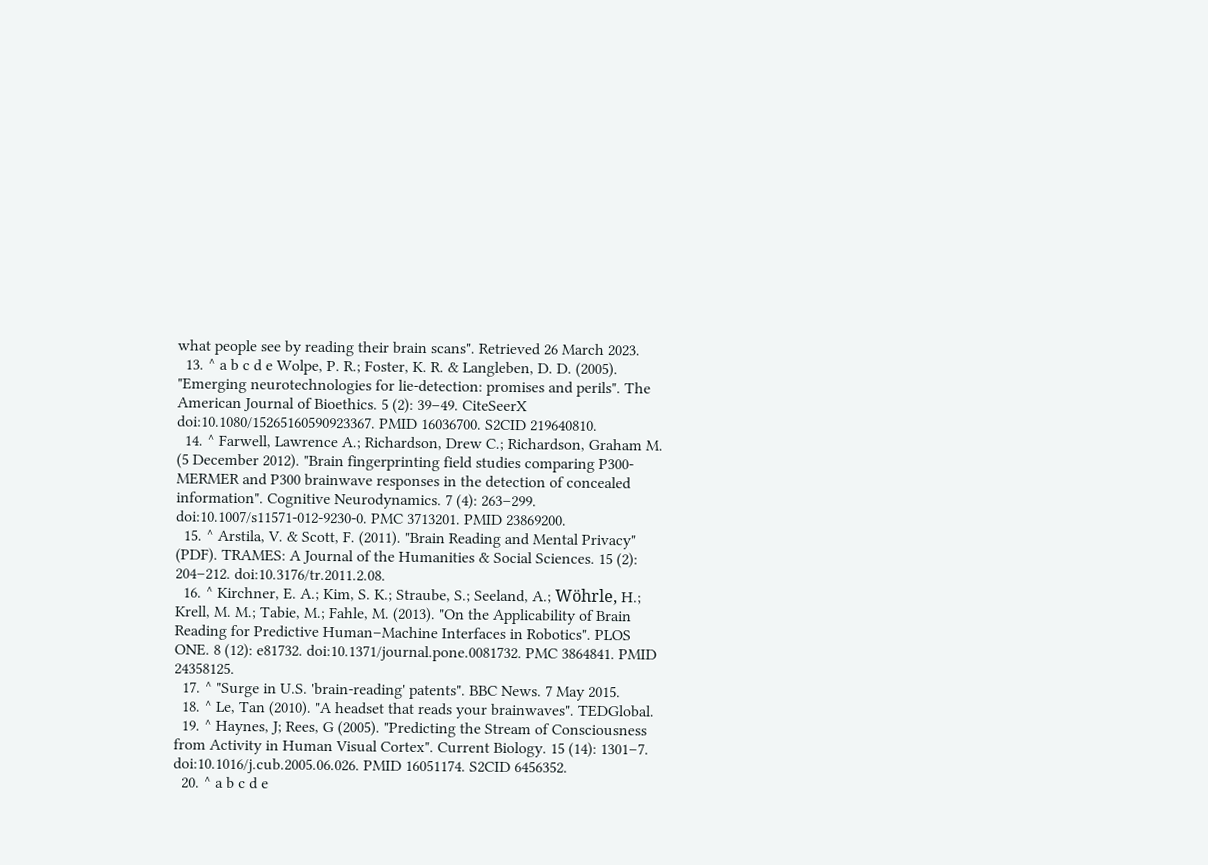what people see by reading their brain scans". Retrieved 26 March 2023.
  13. ^ a b c d e Wolpe, P. R.; Foster, K. R. & Langleben, D. D. (2005). "Emerging neurotechnologies for lie-detection: promises and perils". The American Journal of Bioethics. 5 (2): 39–49. CiteSeerX doi:10.1080/15265160590923367. PMID 16036700. S2CID 219640810.
  14. ^ Farwell, Lawrence A.; Richardson, Drew C.; Richardson, Graham M. (5 December 2012). "Brain fingerprinting field studies comparing P300-MERMER and P300 brainwave responses in the detection of concealed information". Cognitive Neurodynamics. 7 (4): 263–299. doi:10.1007/s11571-012-9230-0. PMC 3713201. PMID 23869200.
  15. ^ Arstila, V. & Scott, F. (2011). "Brain Reading and Mental Privacy" (PDF). TRAMES: A Journal of the Humanities & Social Sciences. 15 (2): 204–212. doi:10.3176/tr.2011.2.08.
  16. ^ Kirchner, E. A.; Kim, S. K.; Straube, S.; Seeland, A.; Wöhrle, H.; Krell, M. M.; Tabie, M.; Fahle, M. (2013). "On the Applicability of Brain Reading for Predictive Human–Machine Interfaces in Robotics". PLOS ONE. 8 (12): e81732. doi:10.1371/journal.pone.0081732. PMC 3864841. PMID 24358125.
  17. ^ "Surge in U.S. 'brain-reading' patents". BBC News. 7 May 2015.
  18. ^ Le, Tan (2010). "A headset that reads your brainwaves". TEDGlobal.
  19. ^ Haynes, J; Rees, G (2005). "Predicting the Stream of Consciousness from Activity in Human Visual Cortex". Current Biology. 15 (14): 1301–7. doi:10.1016/j.cub.2005.06.026. PMID 16051174. S2CID 6456352.
  20. ^ a b c d e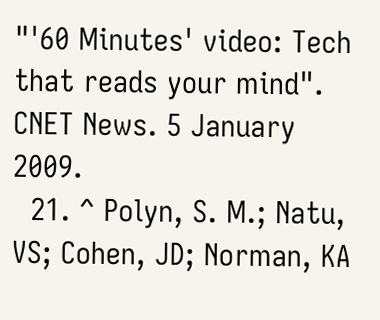"'60 Minutes' video: Tech that reads your mind". CNET News. 5 January 2009.
  21. ^ Polyn, S. M.; Natu, VS; Cohen, JD; Norman, KA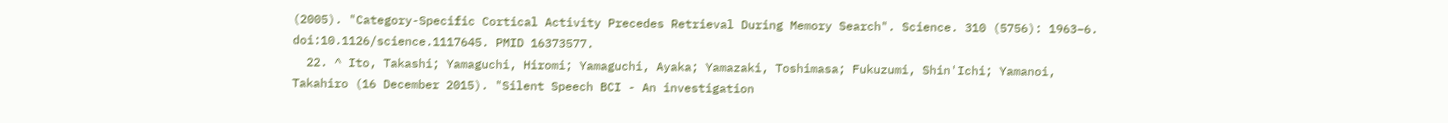(2005). "Category-Specific Cortical Activity Precedes Retrieval During Memory Search". Science. 310 (5756): 1963–6. doi:10.1126/science.1117645. PMID 16373577.
  22. ^ Ito, Takashi; Yamaguchi, Hiromi; Yamaguchi, Ayaka; Yamazaki, Toshimasa; Fukuzumi, Shin'Ichi; Yamanoi, Takahiro (16 December 2015). "Silent Speech BCI - An investigation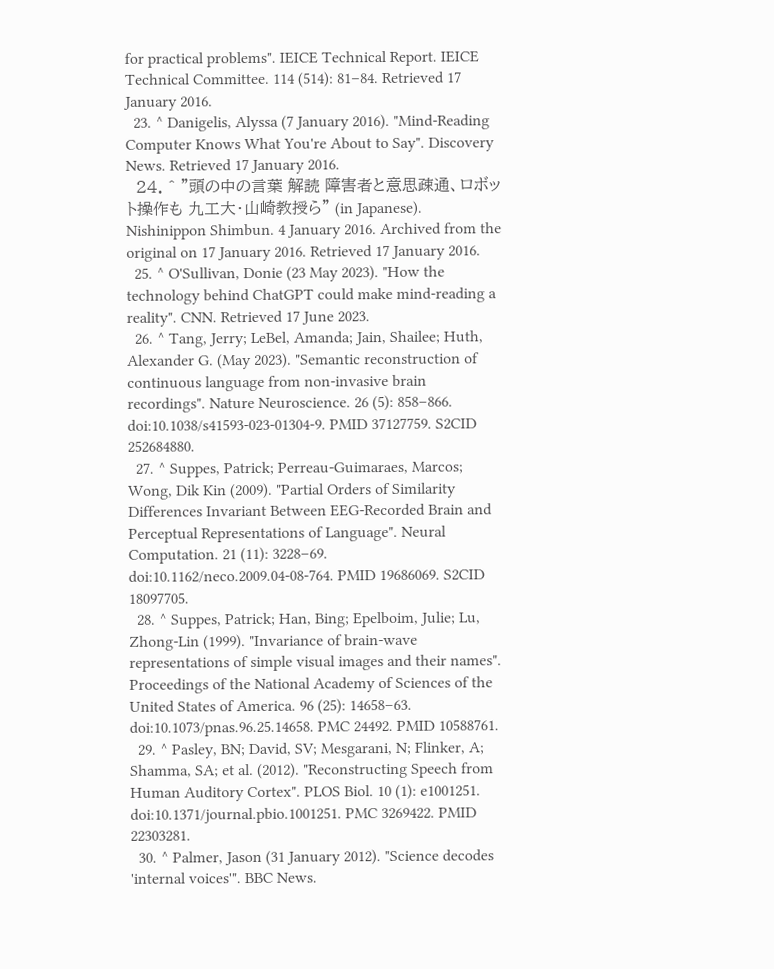for practical problems". IEICE Technical Report. IEICE Technical Committee. 114 (514): 81–84. Retrieved 17 January 2016.
  23. ^ Danigelis, Alyssa (7 January 2016). "Mind-Reading Computer Knows What You're About to Say". Discovery News. Retrieved 17 January 2016.
  24. ^ "頭の中の言葉 解読 障害者と意思疎通、ロボット操作も 九工大・山崎教授ら" (in Japanese). Nishinippon Shimbun. 4 January 2016. Archived from the original on 17 January 2016. Retrieved 17 January 2016.
  25. ^ O'Sullivan, Donie (23 May 2023). "How the technology behind ChatGPT could make mind-reading a reality". CNN. Retrieved 17 June 2023.
  26. ^ Tang, Jerry; LeBel, Amanda; Jain, Shailee; Huth, Alexander G. (May 2023). "Semantic reconstruction of continuous language from non-invasive brain recordings". Nature Neuroscience. 26 (5): 858–866. doi:10.1038/s41593-023-01304-9. PMID 37127759. S2CID 252684880.
  27. ^ Suppes, Patrick; Perreau-Guimaraes, Marcos; Wong, Dik Kin (2009). "Partial Orders of Similarity Differences Invariant Between EEG-Recorded Brain and Perceptual Representations of Language". Neural Computation. 21 (11): 3228–69. doi:10.1162/neco.2009.04-08-764. PMID 19686069. S2CID 18097705.
  28. ^ Suppes, Patrick; Han, Bing; Epelboim, Julie; Lu, Zhong-Lin (1999). "Invariance of brain-wave representations of simple visual images and their names". Proceedings of the National Academy of Sciences of the United States of America. 96 (25): 14658–63. doi:10.1073/pnas.96.25.14658. PMC 24492. PMID 10588761.
  29. ^ Pasley, BN; David, SV; Mesgarani, N; Flinker, A; Shamma, SA; et al. (2012). "Reconstructing Speech from Human Auditory Cortex". PLOS Biol. 10 (1): e1001251. doi:10.1371/journal.pbio.1001251. PMC 3269422. PMID 22303281.
  30. ^ Palmer, Jason (31 January 2012). "Science decodes 'internal voices'". BBC News.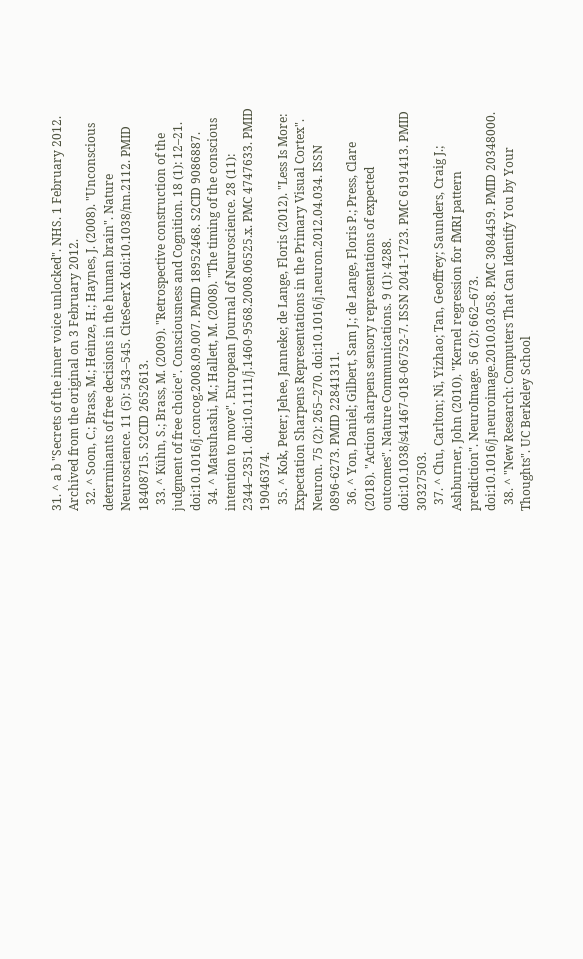31. ^ a b "Secrets of the inner voice unlocked". NHS. 1 February 2012. Archived from the original on 3 February 2012.
  32. ^ Soon, C.; Brass, M.; Heinze, H.; Haynes, J. (2008). "Unconscious determinants of free decisions in the human brain". Nature Neuroscience. 11 (5): 543–545. CiteSeerX doi:10.1038/nn.2112. PMID 18408715. S2CID 2652613.
  33. ^ Kühn, S.; Brass, M. (2009). "Retrospective construction of the judgment of free choice". Consciousness and Cognition. 18 (1): 12–21. doi:10.1016/j.concog.2008.09.007. PMID 18952468. S2CID 9086887.
  34. ^ Matsuhashi, M.; Hallett, M. (2008). "The timing of the conscious intention to move". European Journal of Neuroscience. 28 (11): 2344–2351. doi:10.1111/j.1460-9568.2008.06525.x. PMC 4747633. PMID 19046374.
  35. ^ Kok, Peter; Jehee, Janneke; de Lange, Floris (2012). "Less Is More: Expectation Sharpens Representations in the Primary Visual Cortex". Neuron. 75 (2): 265–270. doi:10.1016/j.neuron.2012.04.034. ISSN 0896-6273. PMID 22841311.
  36. ^ Yon, Daniel; Gilbert, Sam J.; de Lange, Floris P.; Press, Clare (2018). "Action sharpens sensory representations of expected outcomes". Nature Communications. 9 (1): 4288. doi:10.1038/s41467-018-06752-7. ISSN 2041-1723. PMC 6191413. PMID 30327503.
  37. ^ Chu, Carlton; Ni, Yizhao; Tan, Geoffrey; Saunders, Craig J.; Ashburner, John (2010). "Kernel regression for fMRI pattern prediction". NeuroImage. 56 (2): 662–673. doi:10.1016/j.neuroimage.2010.03.058. PMC 3084459. PMID 20348000.
  38. ^ "New Research: Computers That Can Identify You by Your Thoughts". UC Berkeley School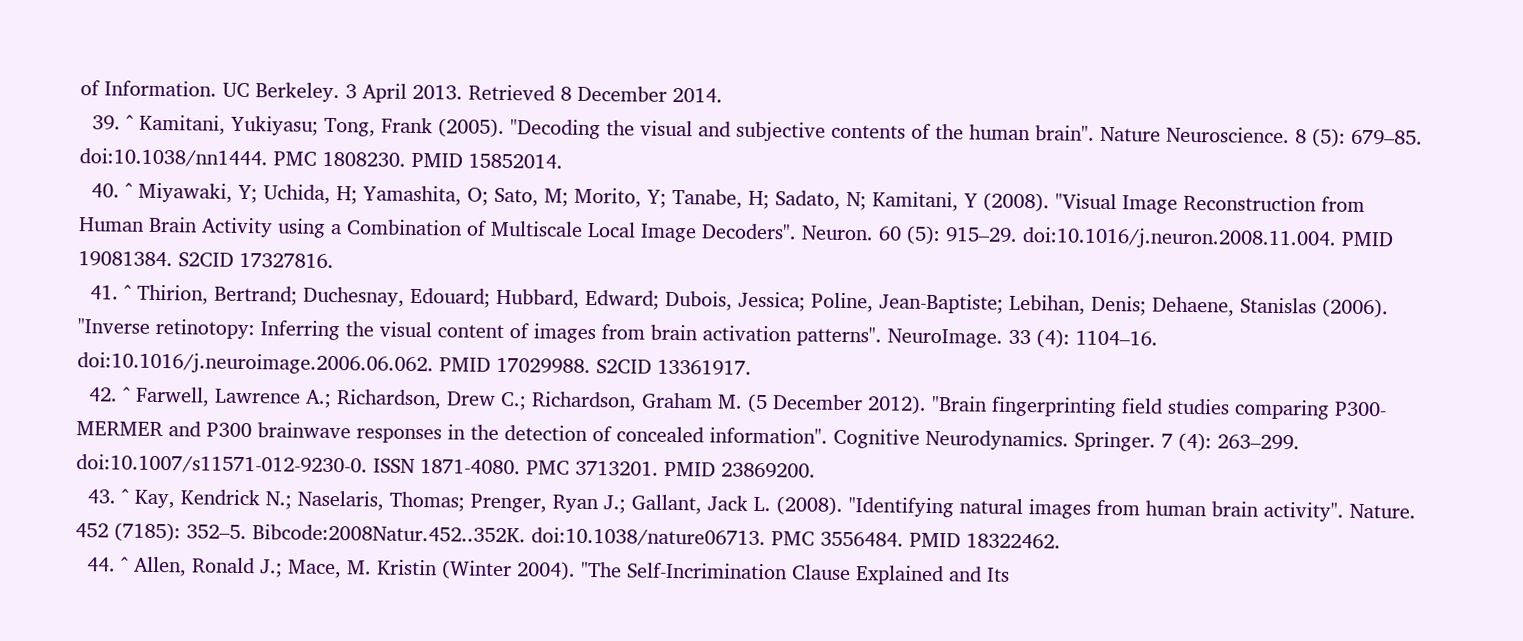of Information. UC Berkeley. 3 April 2013. Retrieved 8 December 2014.
  39. ^ Kamitani, Yukiyasu; Tong, Frank (2005). "Decoding the visual and subjective contents of the human brain". Nature Neuroscience. 8 (5): 679–85. doi:10.1038/nn1444. PMC 1808230. PMID 15852014.
  40. ^ Miyawaki, Y; Uchida, H; Yamashita, O; Sato, M; Morito, Y; Tanabe, H; Sadato, N; Kamitani, Y (2008). "Visual Image Reconstruction from Human Brain Activity using a Combination of Multiscale Local Image Decoders". Neuron. 60 (5): 915–29. doi:10.1016/j.neuron.2008.11.004. PMID 19081384. S2CID 17327816.
  41. ^ Thirion, Bertrand; Duchesnay, Edouard; Hubbard, Edward; Dubois, Jessica; Poline, Jean-Baptiste; Lebihan, Denis; Dehaene, Stanislas (2006). "Inverse retinotopy: Inferring the visual content of images from brain activation patterns". NeuroImage. 33 (4): 1104–16. doi:10.1016/j.neuroimage.2006.06.062. PMID 17029988. S2CID 13361917.
  42. ^ Farwell, Lawrence A.; Richardson, Drew C.; Richardson, Graham M. (5 December 2012). "Brain fingerprinting field studies comparing P300-MERMER and P300 brainwave responses in the detection of concealed information". Cognitive Neurodynamics. Springer. 7 (4): 263–299. doi:10.1007/s11571-012-9230-0. ISSN 1871-4080. PMC 3713201. PMID 23869200.
  43. ^ Kay, Kendrick N.; Naselaris, Thomas; Prenger, Ryan J.; Gallant, Jack L. (2008). "Identifying natural images from human brain activity". Nature. 452 (7185): 352–5. Bibcode:2008Natur.452..352K. doi:10.1038/nature06713. PMC 3556484. PMID 18322462.
  44. ^ Allen, Ronald J.; Mace, M. Kristin (Winter 2004). "The Self-Incrimination Clause Explained and Its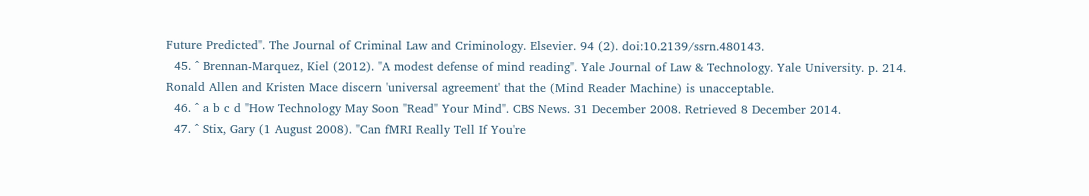Future Predicted". The Journal of Criminal Law and Criminology. Elsevier. 94 (2). doi:10.2139/ssrn.480143.
  45. ^ Brennan-Marquez, Kiel (2012). "A modest defense of mind reading". Yale Journal of Law & Technology. Yale University. p. 214. Ronald Allen and Kristen Mace discern 'universal agreement' that the (Mind Reader Machine) is unacceptable.
  46. ^ a b c d "How Technology May Soon "Read" Your Mind". CBS News. 31 December 2008. Retrieved 8 December 2014.
  47. ^ Stix, Gary (1 August 2008). "Can fMRI Really Tell If You're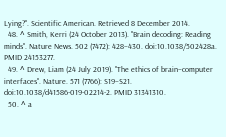Lying?". Scientific American. Retrieved 8 December 2014.
  48. ^ Smith, Kerri (24 October 2013). "Brain decoding: Reading minds". Nature News. 502 (7472): 428–430. doi:10.1038/502428a. PMID 24153277.
  49. ^ Drew, Liam (24 July 2019). "The ethics of brain–computer interfaces". Nature. 571 (7766): S19–S21. doi:10.1038/d41586-019-02214-2. PMID 31341310.
  50. ^ a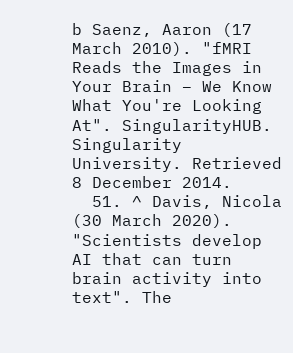b Saenz, Aaron (17 March 2010). "fMRI Reads the Images in Your Brain – We Know What You're Looking At". SingularityHUB. Singularity University. Retrieved 8 December 2014.
  51. ^ Davis, Nicola (30 March 2020). "Scientists develop AI that can turn brain activity into text". The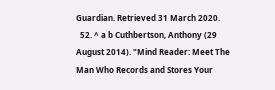Guardian. Retrieved 31 March 2020.
  52. ^ a b Cuthbertson, Anthony (29 August 2014). "Mind Reader: Meet The Man Who Records and Stores Your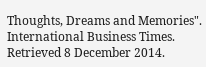Thoughts, Dreams and Memories". International Business Times. Retrieved 8 December 2014.